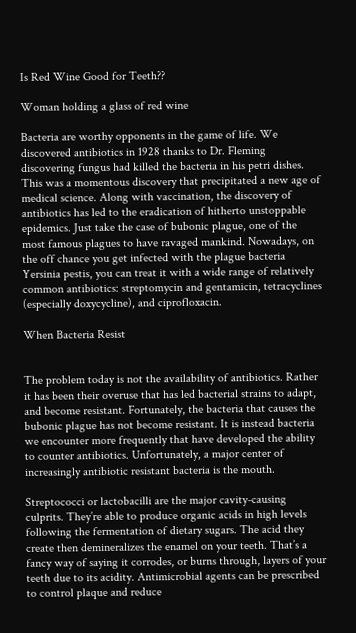Is Red Wine Good for Teeth??

Woman holding a glass of red wine

Bacteria are worthy opponents in the game of life. We discovered antibiotics in 1928 thanks to Dr. Fleming discovering fungus had killed the bacteria in his petri dishes. This was a momentous discovery that precipitated a new age of medical science. Along with vaccination, the discovery of antibiotics has led to the eradication of hitherto unstoppable epidemics. Just take the case of bubonic plague, one of the most famous plagues to have ravaged mankind. Nowadays, on the off chance you get infected with the plague bacteria  Yersinia pestis, you can treat it with a wide range of relatively common antibiotics: streptomycin and gentamicin, tetracyclines (especially doxycycline), and ciprofloxacin.

When Bacteria Resist


The problem today is not the availability of antibiotics. Rather it has been their overuse that has led bacterial strains to adapt, and become resistant. Fortunately, the bacteria that causes the bubonic plague has not become resistant. It is instead bacteria we encounter more frequently that have developed the ability to counter antibiotics. Unfortunately, a major center of increasingly antibiotic resistant bacteria is the mouth.

Streptococci or lactobacilli are the major cavity-causing culprits. They’re able to produce organic acids in high levels following the fermentation of dietary sugars. The acid they create then demineralizes the enamel on your teeth. That’s a fancy way of saying it corrodes, or burns through, layers of your teeth due to its acidity. Antimicrobial agents can be prescribed to control plaque and reduce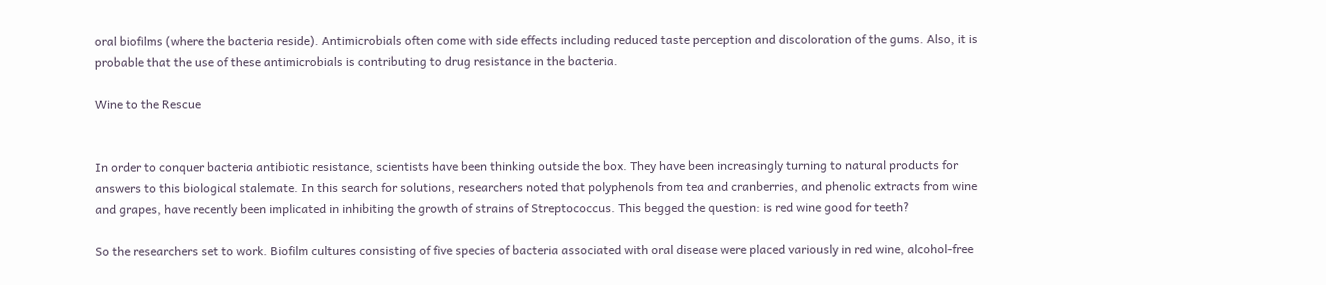oral biofilms (where the bacteria reside). Antimicrobials often come with side effects including reduced taste perception and discoloration of the gums. Also, it is probable that the use of these antimicrobials is contributing to drug resistance in the bacteria.

Wine to the Rescue


In order to conquer bacteria antibiotic resistance, scientists have been thinking outside the box. They have been increasingly turning to natural products for answers to this biological stalemate. In this search for solutions, researchers noted that polyphenols from tea and cranberries, and phenolic extracts from wine and grapes, have recently been implicated in inhibiting the growth of strains of Streptococcus. This begged the question: is red wine good for teeth?

So the researchers set to work. Biofilm cultures consisting of five species of bacteria associated with oral disease were placed variously in red wine, alcohol-free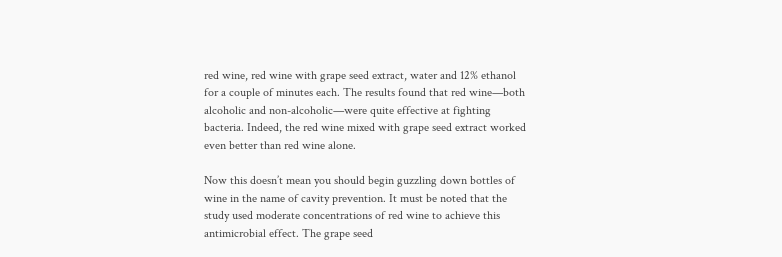red wine, red wine with grape seed extract, water and 12% ethanol for a couple of minutes each. The results found that red wine—both alcoholic and non-alcoholic—were quite effective at fighting bacteria. Indeed, the red wine mixed with grape seed extract worked even better than red wine alone.

Now this doesn’t mean you should begin guzzling down bottles of wine in the name of cavity prevention. It must be noted that the study used moderate concentrations of red wine to achieve this antimicrobial effect. The grape seed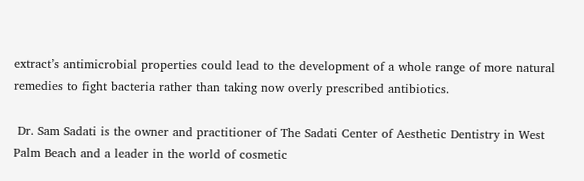extract’s antimicrobial properties could lead to the development of a whole range of more natural remedies to fight bacteria rather than taking now overly prescribed antibiotics.

 Dr. Sam Sadati is the owner and practitioner of The Sadati Center of Aesthetic Dentistry in West Palm Beach and a leader in the world of cosmetic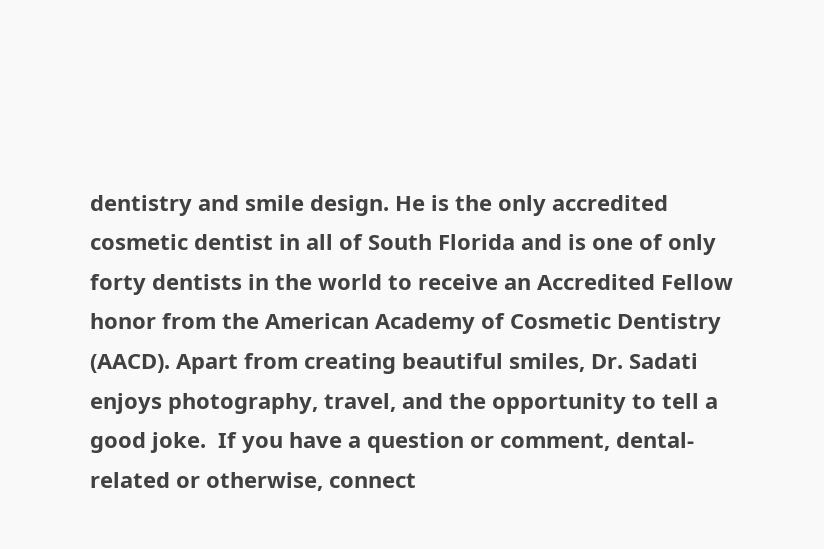dentistry and smile design. He is the only accredited cosmetic dentist in all of South Florida and is one of only forty dentists in the world to receive an Accredited Fellow honor from the American Academy of Cosmetic Dentistry (AACD). Apart from creating beautiful smiles, Dr. Sadati enjoys photography, travel, and the opportunity to tell a good joke.  If you have a question or comment, dental-related or otherwise, connect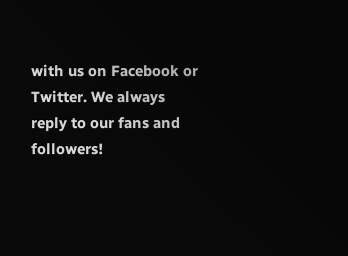with us on Facebook or Twitter. We always reply to our fans and followers!